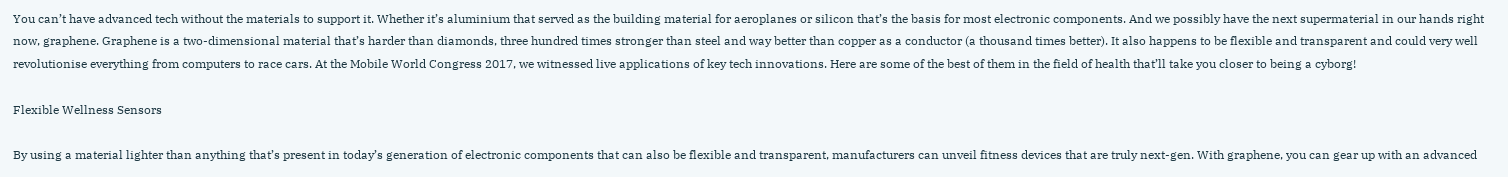You can’t have advanced tech without the materials to support it. Whether it’s aluminium that served as the building material for aeroplanes or silicon that’s the basis for most electronic components. And we possibly have the next supermaterial in our hands right now, graphene. Graphene is a two-dimensional material that’s harder than diamonds, three hundred times stronger than steel and way better than copper as a conductor (a thousand times better). It also happens to be flexible and transparent and could very well revolutionise everything from computers to race cars. At the Mobile World Congress 2017, we witnessed live applications of key tech innovations. Here are some of the best of them in the field of health that’ll take you closer to being a cyborg!

Flexible Wellness Sensors

By using a material lighter than anything that’s present in today’s generation of electronic components that can also be flexible and transparent, manufacturers can unveil fitness devices that are truly next-gen. With graphene, you can gear up with an advanced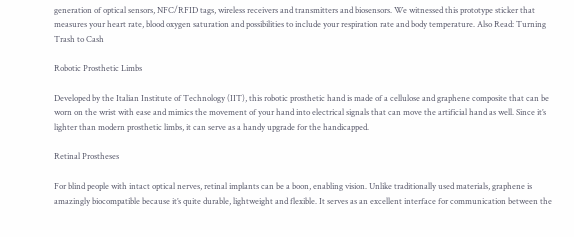generation of optical sensors, NFC/RFID tags, wireless receivers and transmitters and biosensors. We witnessed this prototype sticker that measures your heart rate, blood oxygen saturation and possibilities to include your respiration rate and body temperature. Also Read: Turning Trash to Cash

Robotic Prosthetic Limbs

Developed by the Italian Institute of Technology (IIT), this robotic prosthetic hand is made of a cellulose and graphene composite that can be worn on the wrist with ease and mimics the movement of your hand into electrical signals that can move the artificial hand as well. Since it’s lighter than modern prosthetic limbs, it can serve as a handy upgrade for the handicapped.

Retinal Prostheses

For blind people with intact optical nerves, retinal implants can be a boon, enabling vision. Unlike traditionally used materials, graphene is amazingly biocompatible because it’s quite durable, lightweight and flexible. It serves as an excellent interface for communication between the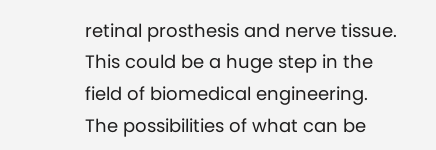retinal prosthesis and nerve tissue. This could be a huge step in the field of biomedical engineering. The possibilities of what can be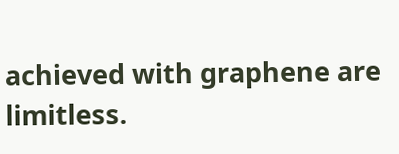achieved with graphene are limitless.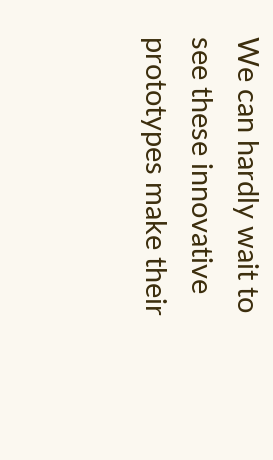We can hardly wait to see these innovative prototypes make their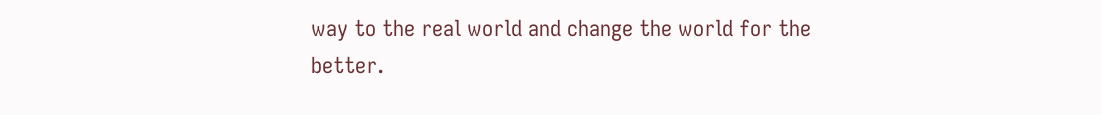way to the real world and change the world for the better.